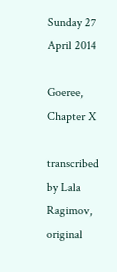Sunday 27 April 2014

Goeree, Chapter X

transcribed by Lala Ragimov, original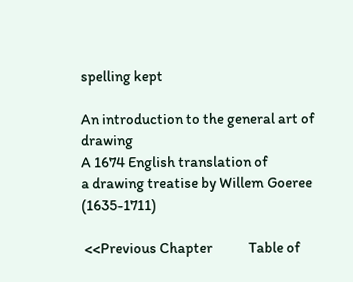spelling kept

An introduction to the general art of drawing
A 1674 English translation of
a drawing treatise by Willem Goeree (1635-1711)

 <<Previous Chapter            Table of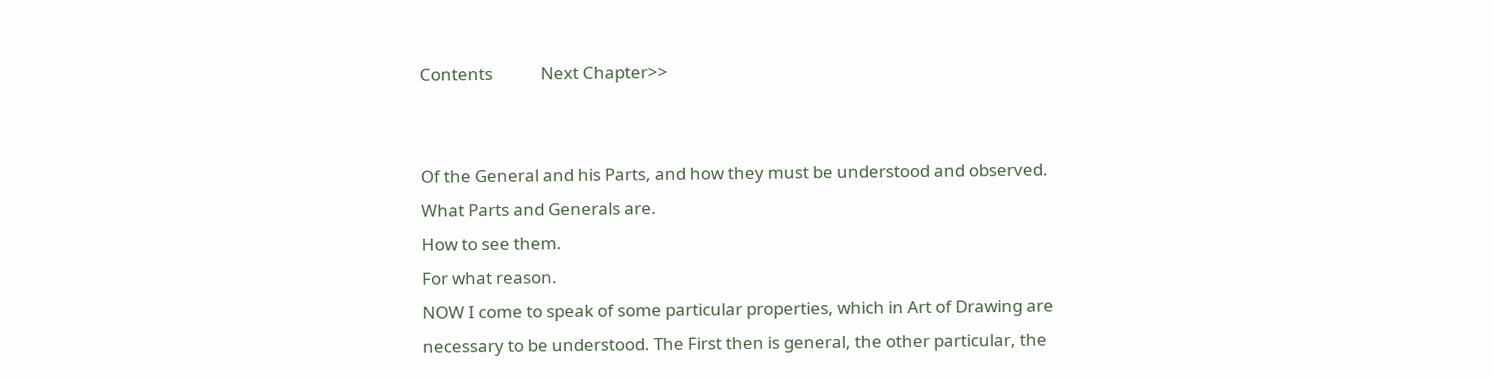Contents            Next Chapter>>


Of the General and his Parts, and how they must be understood and observed.
What Parts and Generals are.
How to see them.
For what reason.
NOW I come to speak of some particular properties, which in Art of Drawing are necessary to be understood. The First then is general, the other particular, the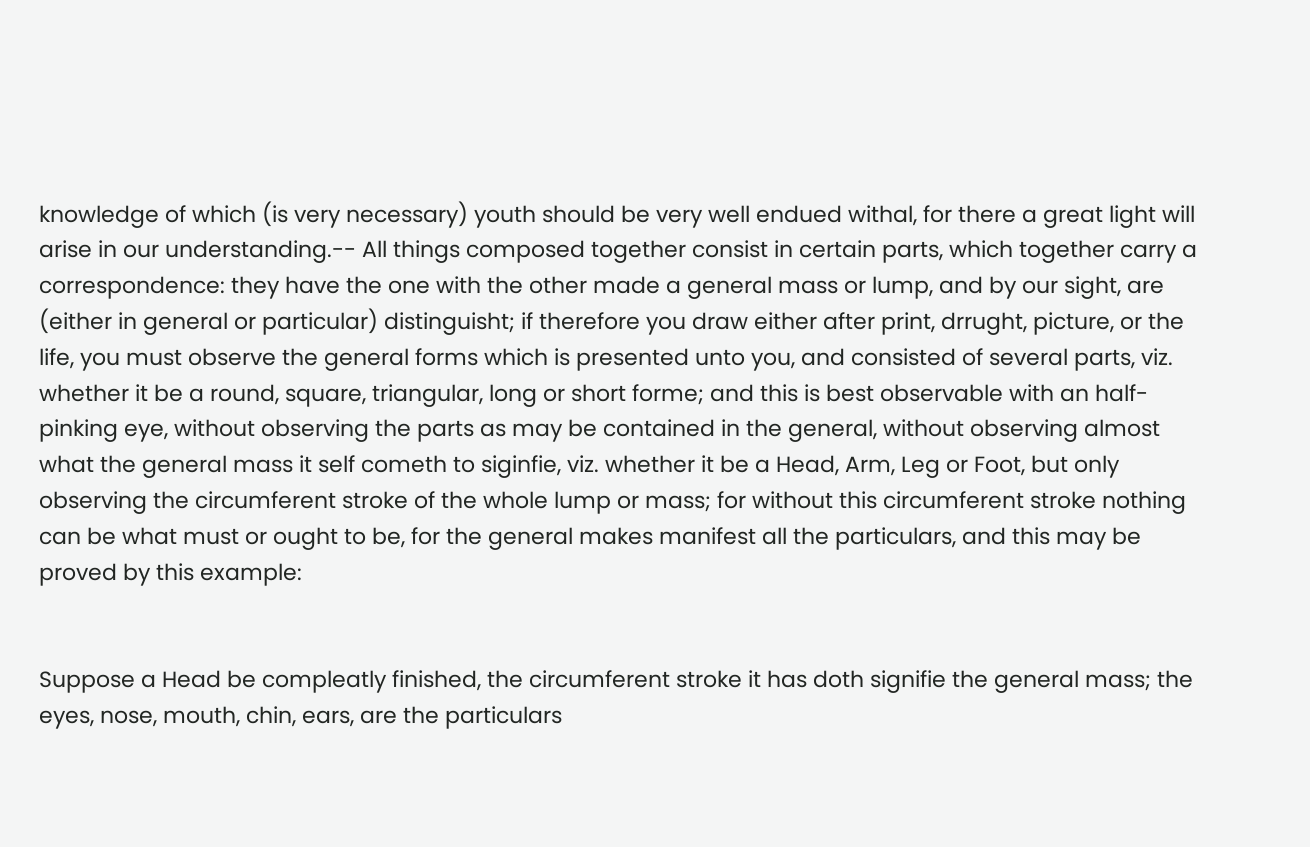knowledge of which (is very necessary) youth should be very well endued withal, for there a great light will arise in our understanding.-- All things composed together consist in certain parts, which together carry a correspondence: they have the one with the other made a general mass or lump, and by our sight, are (either in general or particular) distinguisht; if therefore you draw either after print, drrught, picture, or the life, you must observe the general forms which is presented unto you, and consisted of several parts, viz. whether it be a round, square, triangular, long or short forme; and this is best observable with an half-pinking eye, without observing the parts as may be contained in the general, without observing almost what the general mass it self cometh to siginfie, viz. whether it be a Head, Arm, Leg or Foot, but only observing the circumferent stroke of the whole lump or mass; for without this circumferent stroke nothing can be what must or ought to be, for the general makes manifest all the particulars, and this may be proved by this example:


Suppose a Head be compleatly finished, the circumferent stroke it has doth signifie the general mass; the eyes, nose, mouth, chin, ears, are the particulars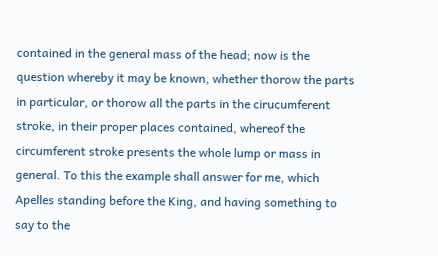contained in the general mass of the head; now is the question whereby it may be known, whether thorow the parts in particular, or thorow all the parts in the cirucumferent stroke, in their proper places contained, whereof the circumferent stroke presents the whole lump or mass in general. To this the example shall answer for me, which Apelles standing before the King, and having something to say to the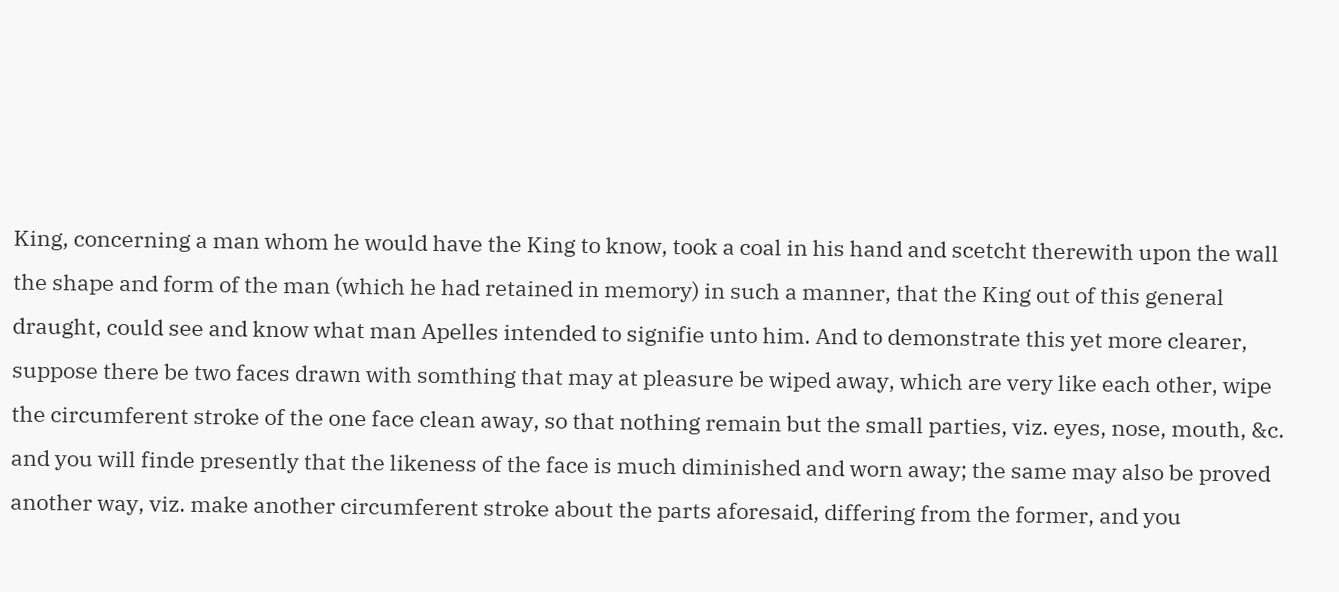King, concerning a man whom he would have the King to know, took a coal in his hand and scetcht therewith upon the wall the shape and form of the man (which he had retained in memory) in such a manner, that the King out of this general draught, could see and know what man Apelles intended to signifie unto him. And to demonstrate this yet more clearer, suppose there be two faces drawn with somthing that may at pleasure be wiped away, which are very like each other, wipe the circumferent stroke of the one face clean away, so that nothing remain but the small parties, viz. eyes, nose, mouth, &c. and you will finde presently that the likeness of the face is much diminished and worn away; the same may also be proved another way, viz. make another circumferent stroke about the parts aforesaid, differing from the former, and you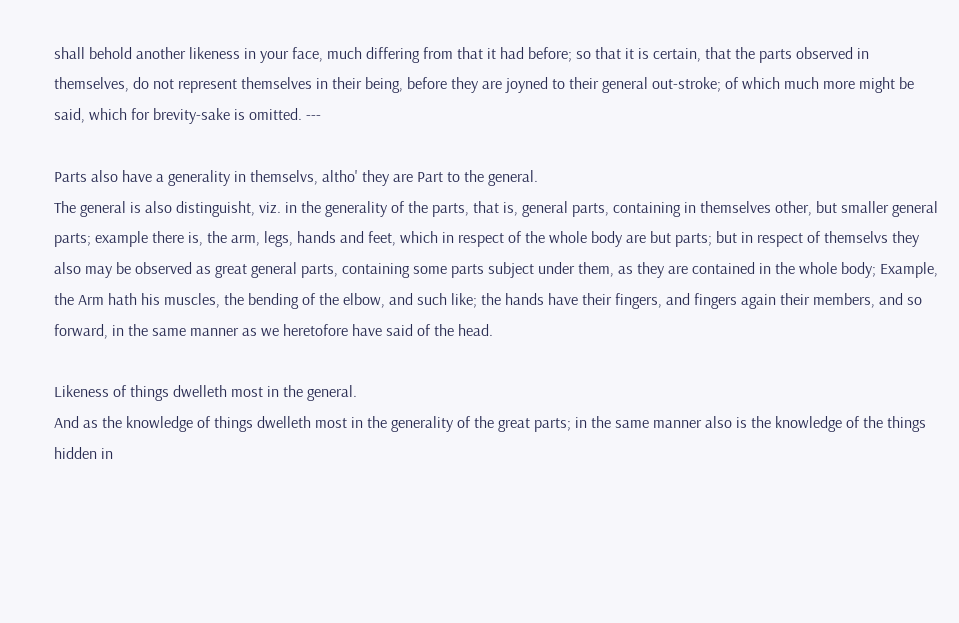shall behold another likeness in your face, much differing from that it had before; so that it is certain, that the parts observed in themselves, do not represent themselves in their being, before they are joyned to their general out-stroke; of which much more might be said, which for brevity-sake is omitted. ---

Parts also have a generality in themselvs, altho' they are Part to the general.
The general is also distinguisht, viz. in the generality of the parts, that is, general parts, containing in themselves other, but smaller general parts; example there is, the arm, legs, hands and feet, which in respect of the whole body are but parts; but in respect of themselvs they also may be observed as great general parts, containing some parts subject under them, as they are contained in the whole body; Example, the Arm hath his muscles, the bending of the elbow, and such like; the hands have their fingers, and fingers again their members, and so forward, in the same manner as we heretofore have said of the head.

Likeness of things dwelleth most in the general.
And as the knowledge of things dwelleth most in the generality of the great parts; in the same manner also is the knowledge of the things hidden in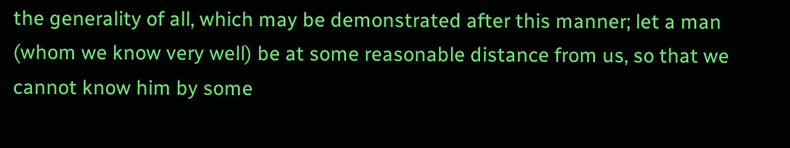the generality of all, which may be demonstrated after this manner; let a man (whom we know very well) be at some reasonable distance from us, so that we cannot know him by some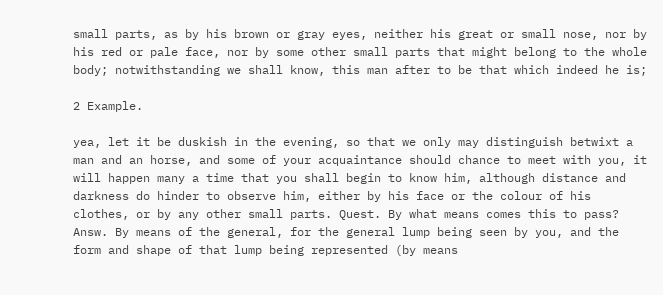small parts, as by his brown or gray eyes, neither his great or small nose, nor by his red or pale face, nor by some other small parts that might belong to the whole body; notwithstanding we shall know, this man after to be that which indeed he is;

2 Example.

yea, let it be duskish in the evening, so that we only may distinguish betwixt a man and an horse, and some of your acquaintance should chance to meet with you, it will happen many a time that you shall begin to know him, although distance and darkness do hinder to observe him, either by his face or the colour of his clothes, or by any other small parts. Quest. By what means comes this to pass? Answ. By means of the general, for the general lump being seen by you, and the form and shape of that lump being represented (by means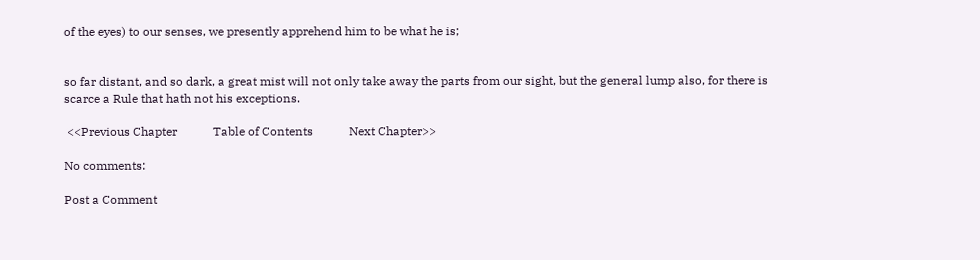of the eyes) to our senses, we presently apprehend him to be what he is;


so far distant, and so dark, a great mist will not only take away the parts from our sight, but the general lump also, for there is scarce a Rule that hath not his exceptions.

 <<Previous Chapter            Table of Contents            Next Chapter>>

No comments:

Post a Comment